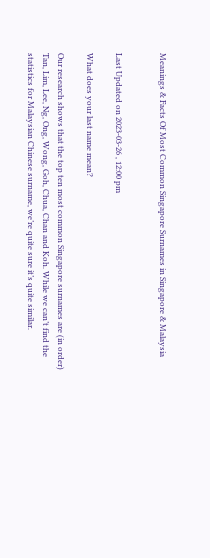Meanings & Facts Of Most Common Singapore Surnames in Singapore & Malaysia


Last Updated on 2023-03-26 , 12:00 pm

What does your last name mean?

Our research shows that the top ten most common Singapore surnames are (in order) Tan, Lim, Lee, Ng, Ong, Wong, Goh, Chua, Chan and Koh. While we can’t find the statistics for Malaysian Chinese surname, we’re quite sure it’s quite similar.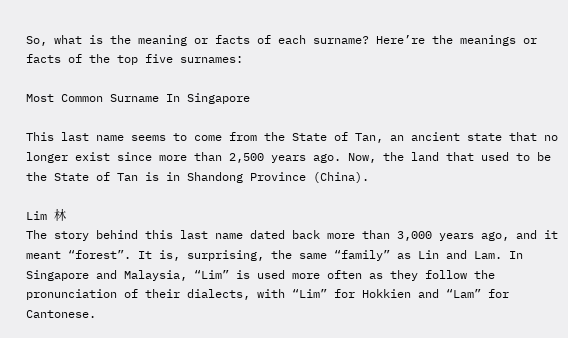So, what is the meaning or facts of each surname? Here’re the meanings or facts of the top five surnames:

Most Common Surname In Singapore

This last name seems to come from the State of Tan, an ancient state that no longer exist since more than 2,500 years ago. Now, the land that used to be the State of Tan is in Shandong Province (China).

Lim 林
The story behind this last name dated back more than 3,000 years ago, and it meant “forest”. It is, surprising, the same “family” as Lin and Lam. In Singapore and Malaysia, “Lim” is used more often as they follow the pronunciation of their dialects, with “Lim” for Hokkien and “Lam” for Cantonese.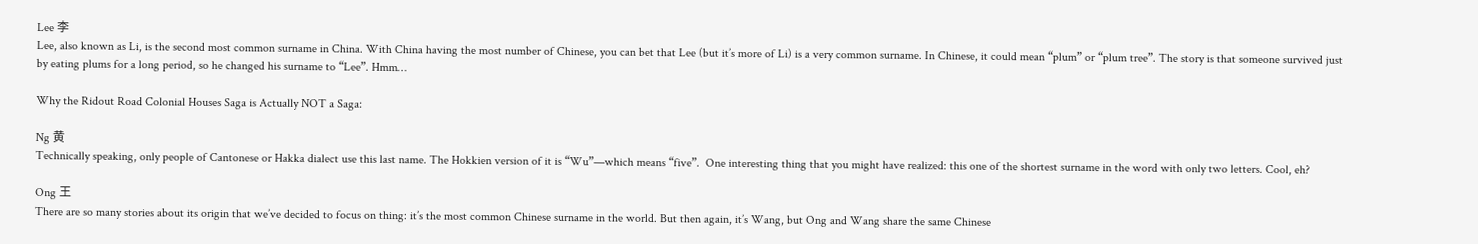Lee 李
Lee, also known as Li, is the second most common surname in China. With China having the most number of Chinese, you can bet that Lee (but it’s more of Li) is a very common surname. In Chinese, it could mean “plum” or “plum tree”. The story is that someone survived just by eating plums for a long period, so he changed his surname to “Lee”. Hmm…

Why the Ridout Road Colonial Houses Saga is Actually NOT a Saga:

Ng 黄
Technically speaking, only people of Cantonese or Hakka dialect use this last name. The Hokkien version of it is “Wu”—which means “five”.  One interesting thing that you might have realized: this one of the shortest surname in the word with only two letters. Cool, eh?

Ong 王
There are so many stories about its origin that we’ve decided to focus on thing: it’s the most common Chinese surname in the world. But then again, it’s Wang, but Ong and Wang share the same Chinese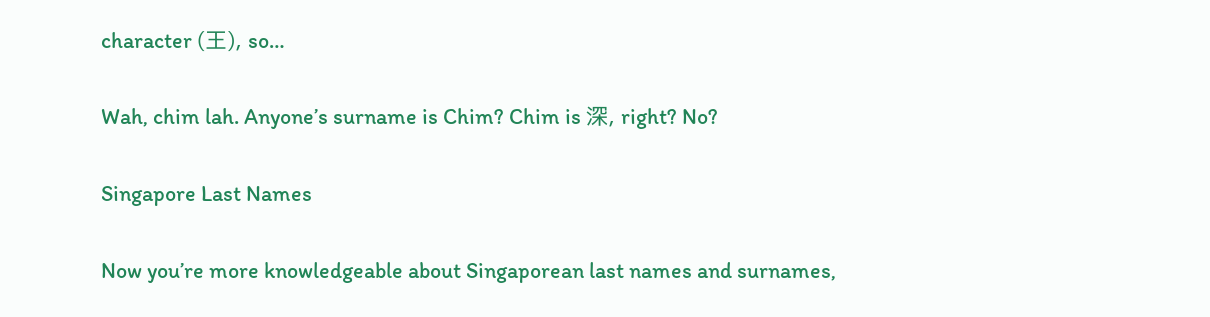character (王), so…

Wah, chim lah. Anyone’s surname is Chim? Chim is 深, right? No?

Singapore Last Names

Now you’re more knowledgeable about Singaporean last names and surnames,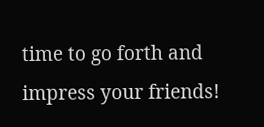time to go forth and impress your friends!